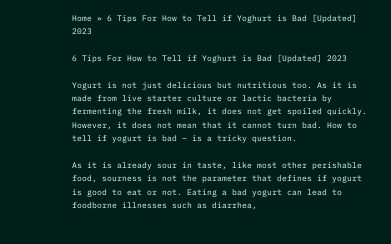Home » 6 Tips For How to Tell if Yoghurt is Bad [Updated] 2023

6 Tips For How to Tell if Yoghurt is Bad [Updated] 2023

Yogurt is not just delicious but nutritious too. As it is made from live starter culture or lactic bacteria by fermenting the fresh milk, it does not get spoiled quickly. However, it does not mean that it cannot turn bad. How to tell if yogurt is bad – is a tricky question.

As it is already sour in taste, like most other perishable food, sourness is not the parameter that defines if yogurt is good to eat or not. Eating a bad yogurt can lead to foodborne illnesses such as diarrhea,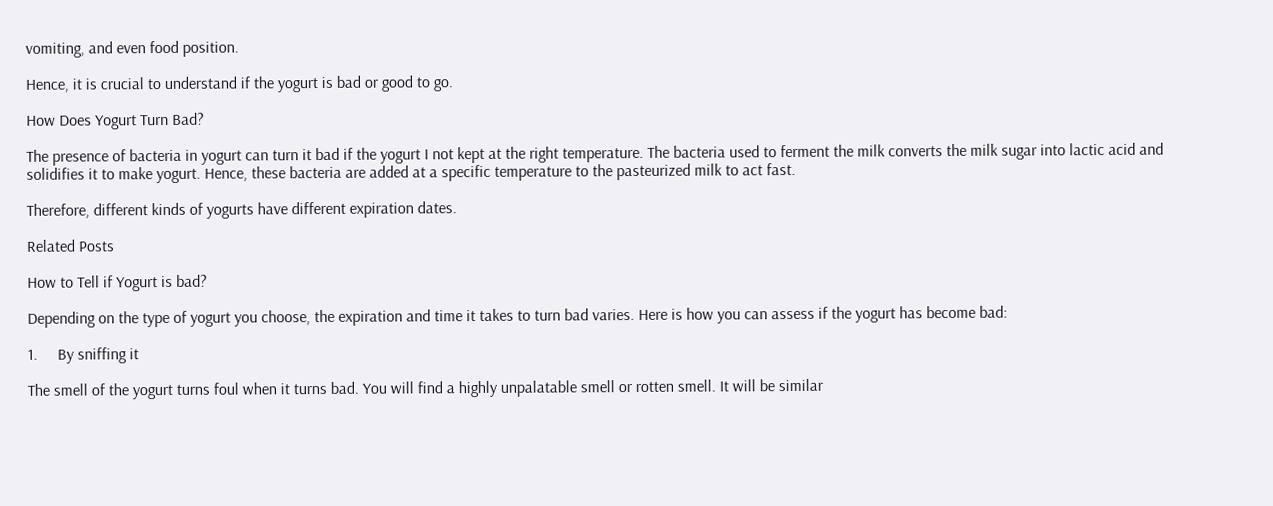vomiting, and even food position.

Hence, it is crucial to understand if the yogurt is bad or good to go.

How Does Yogurt Turn Bad?

The presence of bacteria in yogurt can turn it bad if the yogurt I not kept at the right temperature. The bacteria used to ferment the milk converts the milk sugar into lactic acid and solidifies it to make yogurt. Hence, these bacteria are added at a specific temperature to the pasteurized milk to act fast.

Therefore, different kinds of yogurts have different expiration dates.

Related Posts

How to Tell if Yogurt is bad?

Depending on the type of yogurt you choose, the expiration and time it takes to turn bad varies. Here is how you can assess if the yogurt has become bad:

1.     By sniffing it

The smell of the yogurt turns foul when it turns bad. You will find a highly unpalatable smell or rotten smell. It will be similar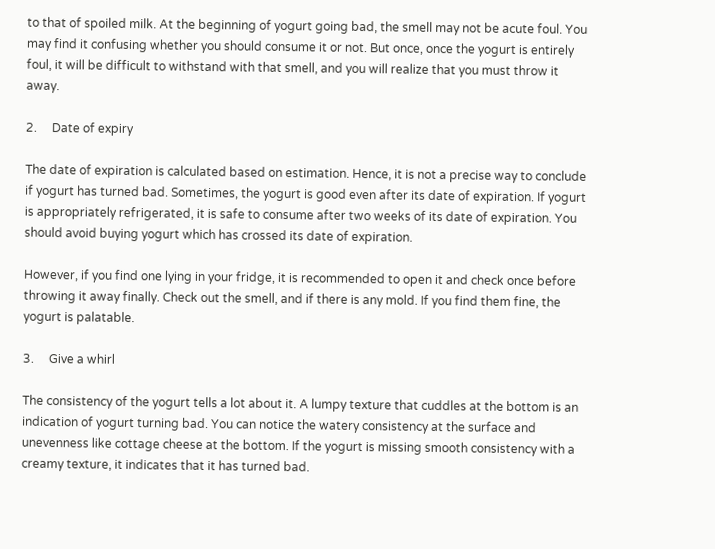to that of spoiled milk. At the beginning of yogurt going bad, the smell may not be acute foul. You may find it confusing whether you should consume it or not. But once, once the yogurt is entirely foul, it will be difficult to withstand with that smell, and you will realize that you must throw it away.

2.     Date of expiry

The date of expiration is calculated based on estimation. Hence, it is not a precise way to conclude if yogurt has turned bad. Sometimes, the yogurt is good even after its date of expiration. If yogurt is appropriately refrigerated, it is safe to consume after two weeks of its date of expiration. You should avoid buying yogurt which has crossed its date of expiration.

However, if you find one lying in your fridge, it is recommended to open it and check once before throwing it away finally. Check out the smell, and if there is any mold. If you find them fine, the yogurt is palatable.

3.     Give a whirl

The consistency of the yogurt tells a lot about it. A lumpy texture that cuddles at the bottom is an indication of yogurt turning bad. You can notice the watery consistency at the surface and unevenness like cottage cheese at the bottom. If the yogurt is missing smooth consistency with a creamy texture, it indicates that it has turned bad.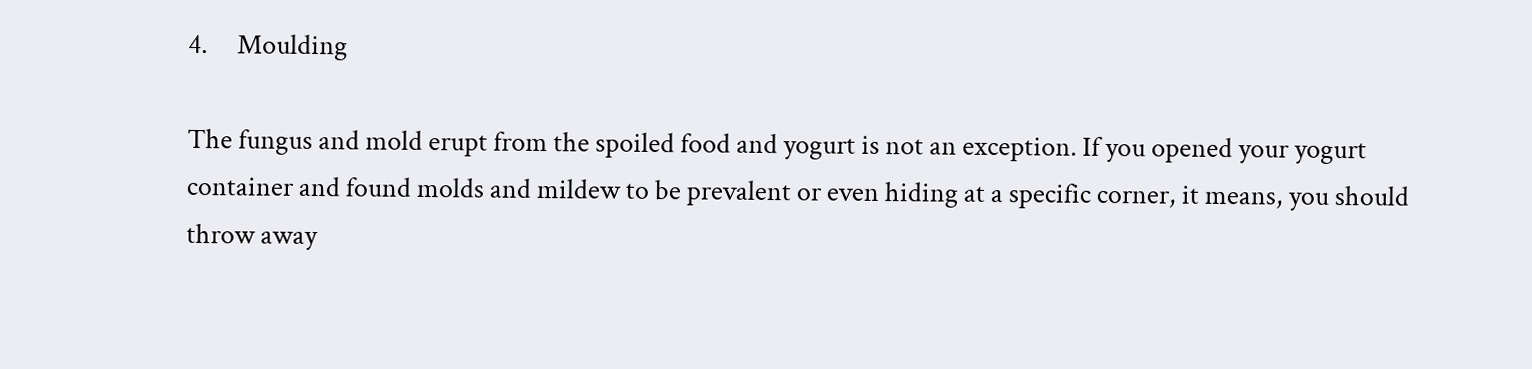4.     Moulding

The fungus and mold erupt from the spoiled food and yogurt is not an exception. If you opened your yogurt container and found molds and mildew to be prevalent or even hiding at a specific corner, it means, you should throw away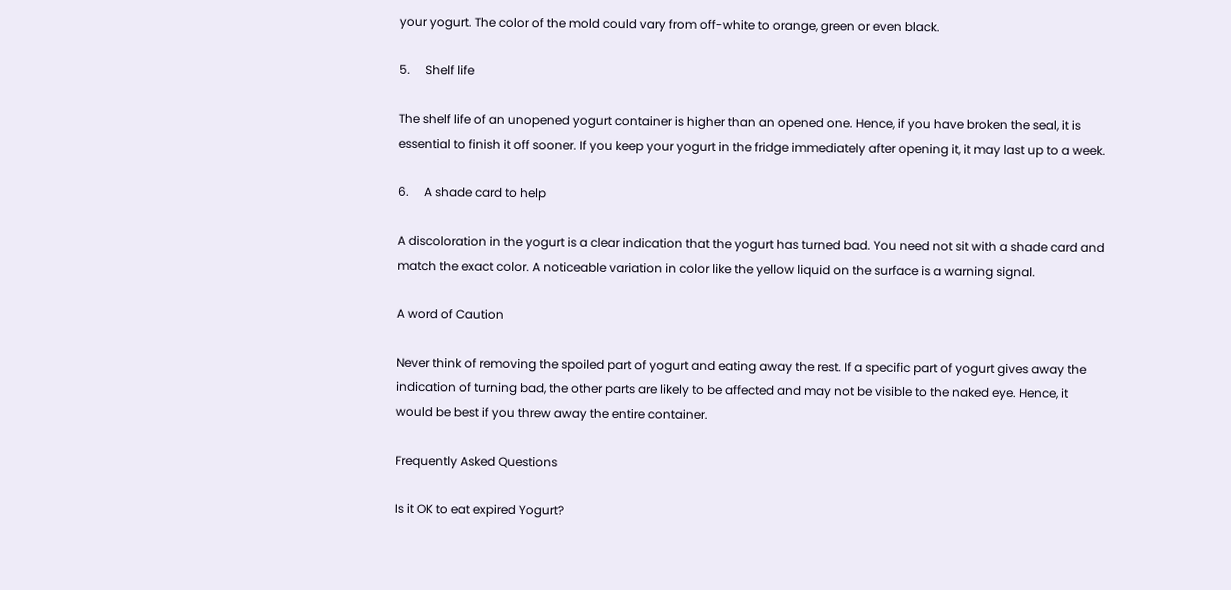your yogurt. The color of the mold could vary from off-white to orange, green or even black.

5.     Shelf life

The shelf life of an unopened yogurt container is higher than an opened one. Hence, if you have broken the seal, it is essential to finish it off sooner. If you keep your yogurt in the fridge immediately after opening it, it may last up to a week.

6.     A shade card to help

A discoloration in the yogurt is a clear indication that the yogurt has turned bad. You need not sit with a shade card and match the exact color. A noticeable variation in color like the yellow liquid on the surface is a warning signal.

A word of Caution

Never think of removing the spoiled part of yogurt and eating away the rest. If a specific part of yogurt gives away the indication of turning bad, the other parts are likely to be affected and may not be visible to the naked eye. Hence, it would be best if you threw away the entire container.

Frequently Asked Questions

Is it OK to eat expired Yogurt?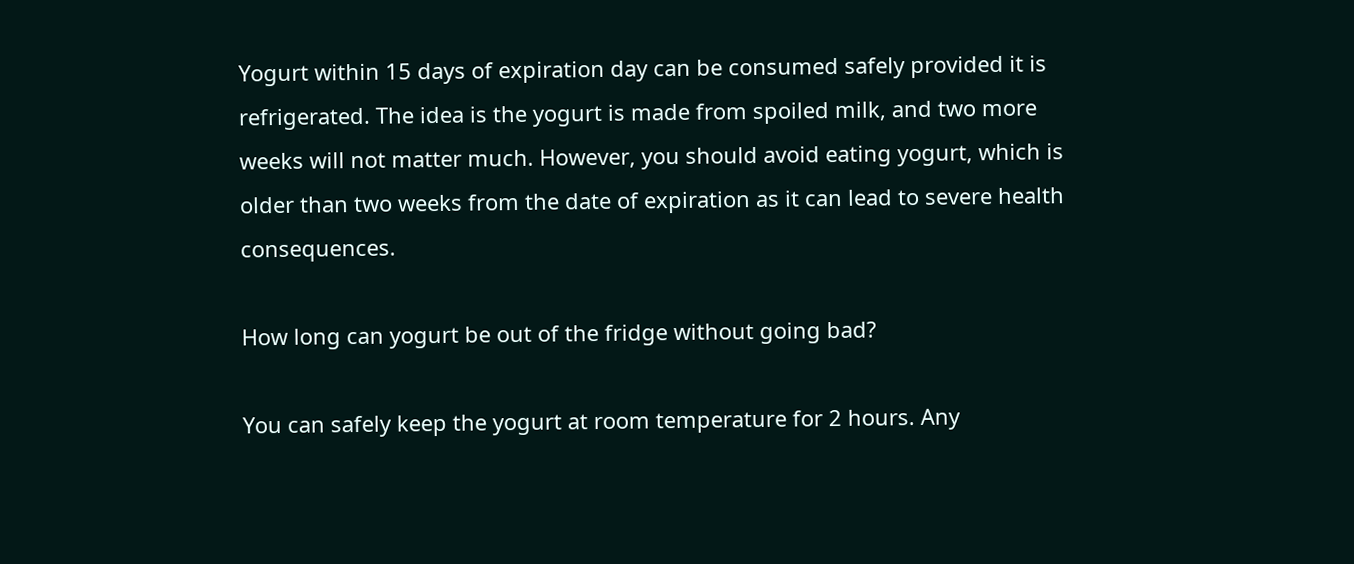Yogurt within 15 days of expiration day can be consumed safely provided it is refrigerated. The idea is the yogurt is made from spoiled milk, and two more weeks will not matter much. However, you should avoid eating yogurt, which is older than two weeks from the date of expiration as it can lead to severe health consequences.

How long can yogurt be out of the fridge without going bad?

You can safely keep the yogurt at room temperature for 2 hours. Any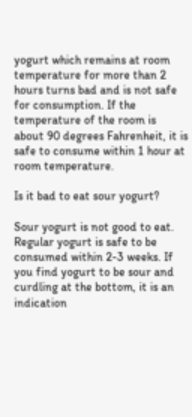yogurt which remains at room temperature for more than 2 hours turns bad and is not safe for consumption. If the temperature of the room is about 90 degrees Fahrenheit, it is safe to consume within 1 hour at room temperature.

Is it bad to eat sour yogurt?

Sour yogurt is not good to eat. Regular yogurt is safe to be consumed within 2-3 weeks. If you find yogurt to be sour and curdling at the bottom, it is an indication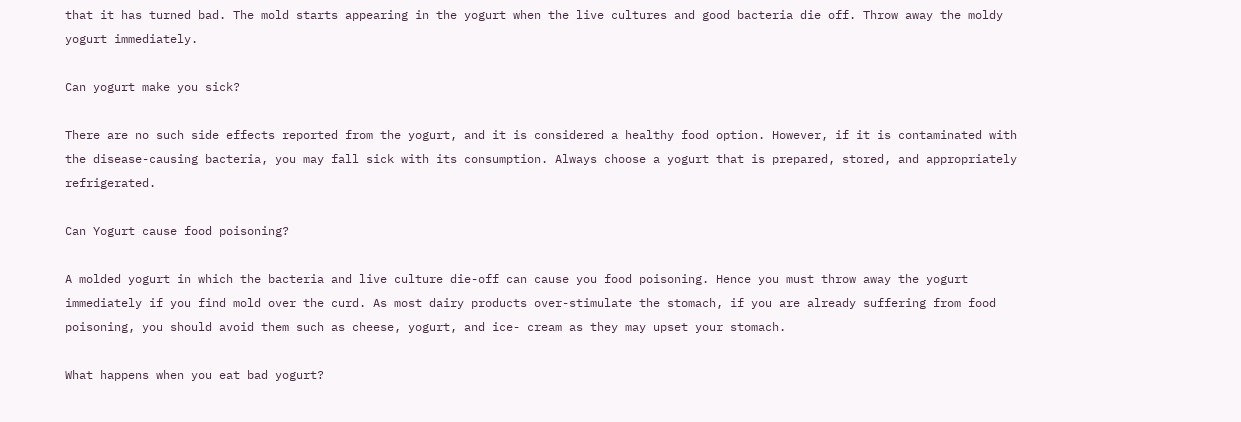that it has turned bad. The mold starts appearing in the yogurt when the live cultures and good bacteria die off. Throw away the moldy yogurt immediately.

Can yogurt make you sick?

There are no such side effects reported from the yogurt, and it is considered a healthy food option. However, if it is contaminated with the disease-causing bacteria, you may fall sick with its consumption. Always choose a yogurt that is prepared, stored, and appropriately refrigerated.

Can Yogurt cause food poisoning?

A molded yogurt in which the bacteria and live culture die-off can cause you food poisoning. Hence you must throw away the yogurt immediately if you find mold over the curd. As most dairy products over-stimulate the stomach, if you are already suffering from food poisoning, you should avoid them such as cheese, yogurt, and ice- cream as they may upset your stomach.

What happens when you eat bad yogurt?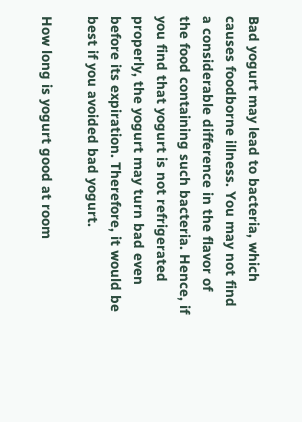Bad yogurt may lead to bacteria, which causes foodborne illness. You may not find a considerable difference in the flavor of the food containing such bacteria. Hence, if you find that yogurt is not refrigerated properly, the yogurt may turn bad even before its expiration. Therefore, it would be best if you avoided bad yogurt.

How long is yogurt good at room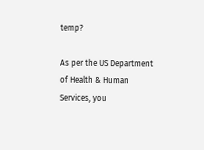temp?

As per the US Department of Health & Human Services, you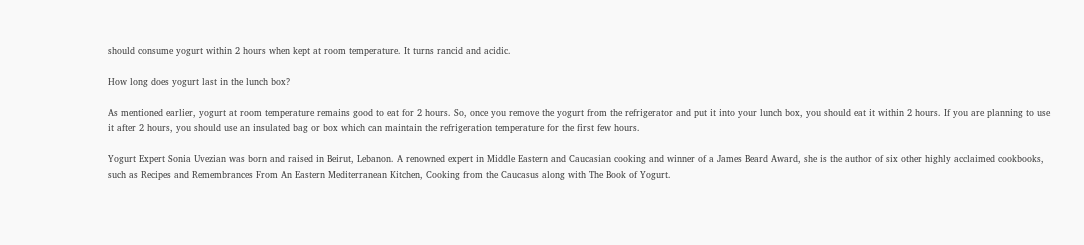should consume yogurt within 2 hours when kept at room temperature. It turns rancid and acidic.

How long does yogurt last in the lunch box?

As mentioned earlier, yogurt at room temperature remains good to eat for 2 hours. So, once you remove the yogurt from the refrigerator and put it into your lunch box, you should eat it within 2 hours. If you are planning to use it after 2 hours, you should use an insulated bag or box which can maintain the refrigeration temperature for the first few hours.

Yogurt Expert Sonia Uvezian was born and raised in Beirut, Lebanon. A renowned expert in Middle Eastern and Caucasian cooking and winner of a James Beard Award, she is the author of six other highly acclaimed cookbooks, such as Recipes and Remembrances From An Eastern Mediterranean Kitchen, Cooking from the Caucasus along with The Book of Yogurt.